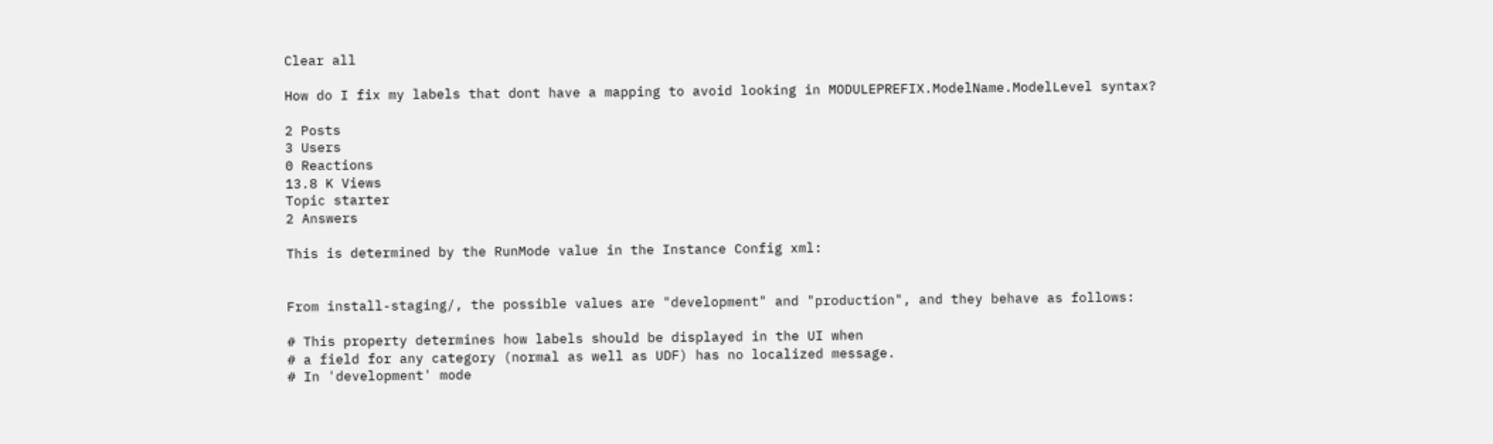Clear all

How do I fix my labels that dont have a mapping to avoid looking in MODULEPREFIX.ModelName.ModelLevel syntax?

2 Posts
3 Users
0 Reactions
13.8 K Views
Topic starter
2 Answers

This is determined by the RunMode value in the Instance Config xml:


From install-staging/, the possible values are "development" and "production", and they behave as follows:

# This property determines how labels should be displayed in the UI when
# a field for any category (normal as well as UDF) has no localized message.
# In 'development' mode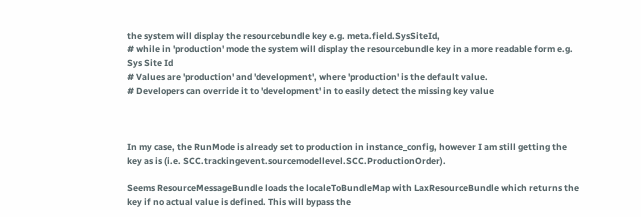the system will display the resourcebundle key e.g. meta.field.SysSiteId,
# while in 'production' mode the system will display the resourcebundle key in a more readable form e.g. Sys Site Id
# Values are 'production' and 'development', where 'production' is the default value.
# Developers can override it to 'development' in to easily detect the missing key value



In my case, the RunMode is already set to production in instance_config, however I am still getting the key as is (i.e. SCC.trackingevent.sourcemodellevel.SCC.ProductionOrder).

Seems ResourceMessageBundle loads the localeToBundleMap with LaxResourceBundle which returns the key if no actual value is defined. This will bypass the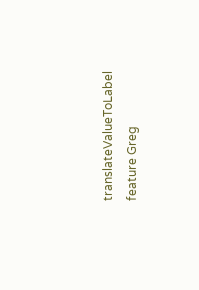translateValueToLabel feature Greg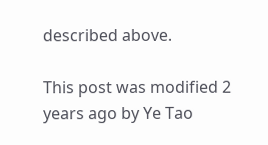described above.

This post was modified 2 years ago by Ye Tao